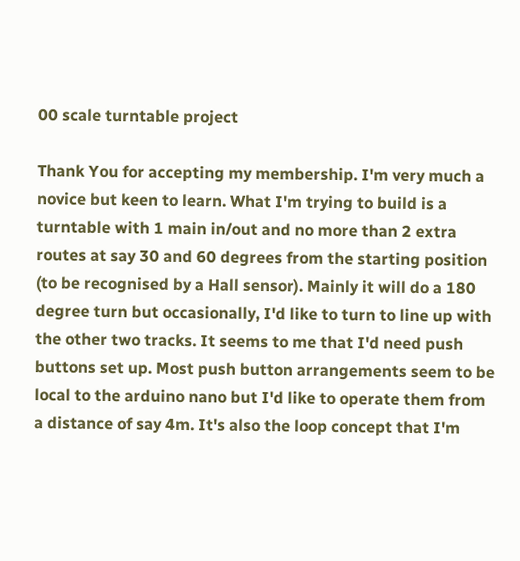00 scale turntable project

Thank You for accepting my membership. I'm very much a novice but keen to learn. What I'm trying to build is a turntable with 1 main in/out and no more than 2 extra routes at say 30 and 60 degrees from the starting position (to be recognised by a Hall sensor). Mainly it will do a 180 degree turn but occasionally, I'd like to turn to line up with the other two tracks. It seems to me that I'd need push buttons set up. Most push button arrangements seem to be local to the arduino nano but I'd like to operate them from a distance of say 4m. It's also the loop concept that I'm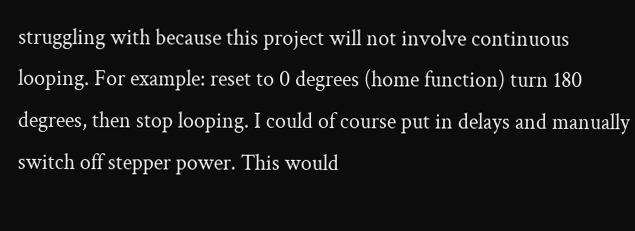struggling with because this project will not involve continuous looping. For example: reset to 0 degrees (home function) turn 180 degrees, then stop looping. I could of course put in delays and manually switch off stepper power. This would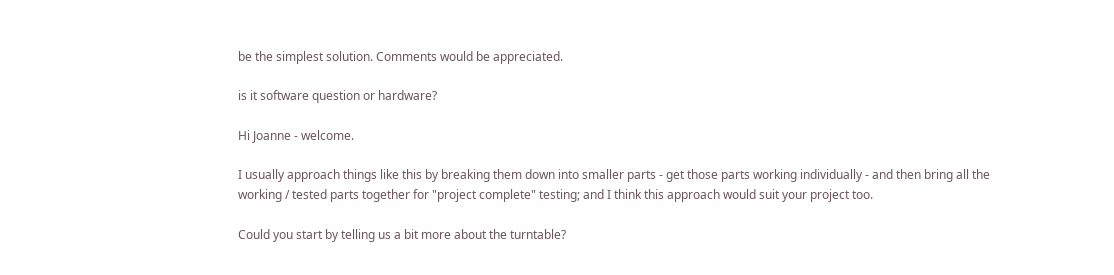be the simplest solution. Comments would be appreciated.

is it software question or hardware?

Hi Joanne - welcome.

I usually approach things like this by breaking them down into smaller parts - get those parts working individually - and then bring all the working / tested parts together for "project complete" testing; and I think this approach would suit your project too.

Could you start by telling us a bit more about the turntable?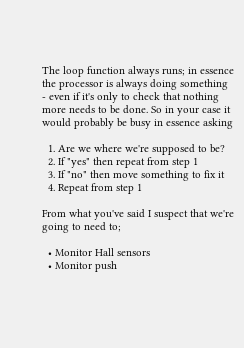The loop function always runs; in essence the processor is always doing something - even if it's only to check that nothing more needs to be done. So in your case it would probably be busy in essence asking

  1. Are we where we're supposed to be?
  2. If "yes" then repeat from step 1
  3. If "no" then move something to fix it
  4. Repeat from step 1

From what you've said I suspect that we're going to need to;

  • Monitor Hall sensors
  • Monitor push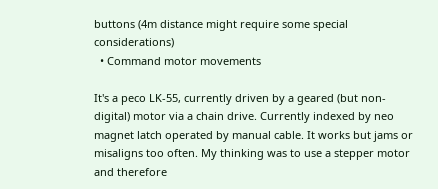buttons (4m distance might require some special considerations)
  • Command motor movements

It's a peco LK-55, currently driven by a geared (but non-digital) motor via a chain drive. Currently indexed by neo magnet latch operated by manual cable. It works but jams or misaligns too often. My thinking was to use a stepper motor and therefore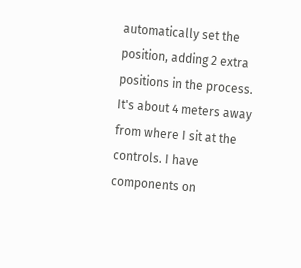automatically set the position, adding 2 extra positions in the process. It's about 4 meters away from where I sit at the controls. I have components on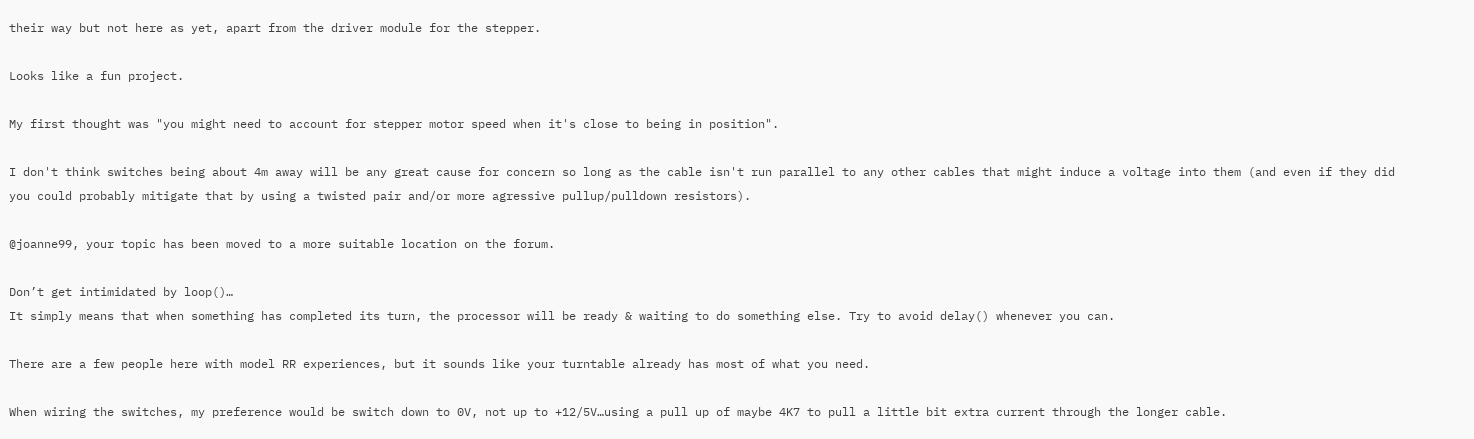their way but not here as yet, apart from the driver module for the stepper.

Looks like a fun project.

My first thought was "you might need to account for stepper motor speed when it's close to being in position".

I don't think switches being about 4m away will be any great cause for concern so long as the cable isn't run parallel to any other cables that might induce a voltage into them (and even if they did you could probably mitigate that by using a twisted pair and/or more agressive pullup/pulldown resistors).

@joanne99, your topic has been moved to a more suitable location on the forum.

Don’t get intimidated by loop()…
It simply means that when something has completed its turn, the processor will be ready & waiting to do something else. Try to avoid delay() whenever you can.

There are a few people here with model RR experiences, but it sounds like your turntable already has most of what you need.

When wiring the switches, my preference would be switch down to 0V, not up to +12/5V…using a pull up of maybe 4K7 to pull a little bit extra current through the longer cable.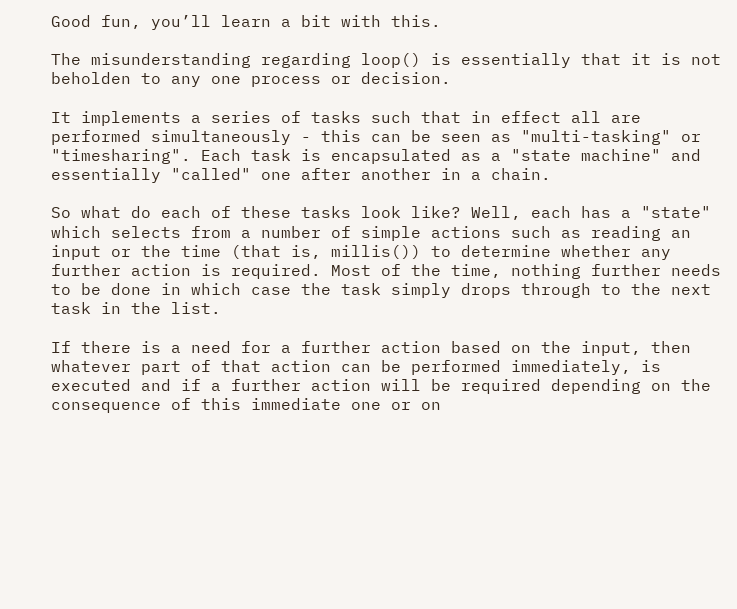Good fun, you’ll learn a bit with this.

The misunderstanding regarding loop() is essentially that it is not beholden to any one process or decision.

It implements a series of tasks such that in effect all are performed simultaneously - this can be seen as "multi-tasking" or "timesharing". Each task is encapsulated as a "state machine" and essentially "called" one after another in a chain.

So what do each of these tasks look like? Well, each has a "state" which selects from a number of simple actions such as reading an input or the time (that is, millis()) to determine whether any further action is required. Most of the time, nothing further needs to be done in which case the task simply drops through to the next task in the list.

If there is a need for a further action based on the input, then whatever part of that action can be performed immediately, is executed and if a further action will be required depending on the consequence of this immediate one or on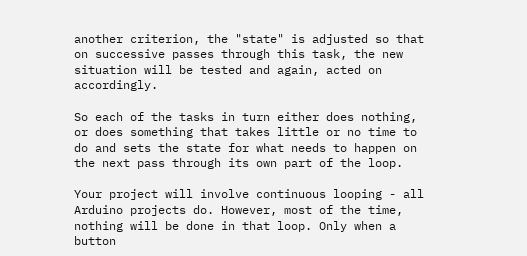another criterion, the "state" is adjusted so that on successive passes through this task, the new situation will be tested and again, acted on accordingly.

So each of the tasks in turn either does nothing, or does something that takes little or no time to do and sets the state for what needs to happen on the next pass through its own part of the loop.

Your project will involve continuous looping - all Arduino projects do. However, most of the time, nothing will be done in that loop. Only when a button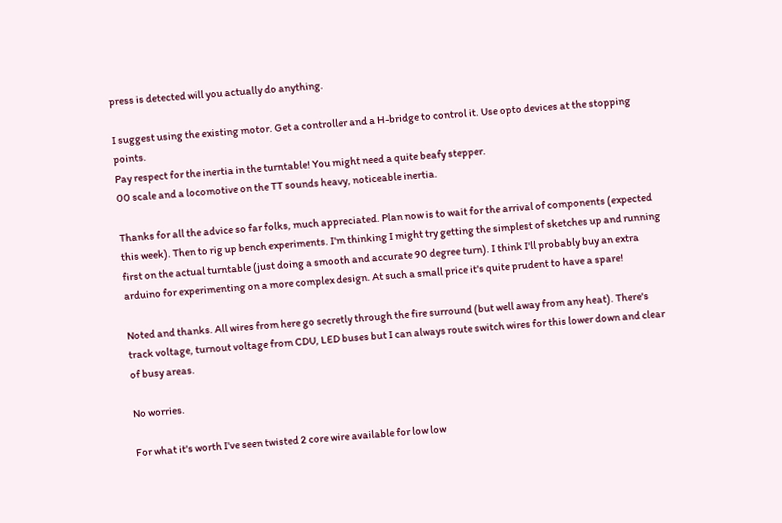press is detected will you actually do anything.

I suggest using the existing motor. Get a controller and a H-bridge to control it. Use opto devices at the stopping points.
Pay respect for the inertia in the turntable! You might need a quite beafy stepper.
00 scale and a locomotive on the TT sounds heavy, noticeable inertia.

Thanks for all the advice so far folks, much appreciated. Plan now is to wait for the arrival of components (expected this week). Then to rig up bench experiments. I'm thinking I might try getting the simplest of sketches up and running first on the actual turntable (just doing a smooth and accurate 90 degree turn). I think I'll probably buy an extra arduino for experimenting on a more complex design. At such a small price it's quite prudent to have a spare!

Noted and thanks. All wires from here go secretly through the fire surround (but well away from any heat). There's track voltage, turnout voltage from CDU, LED buses but I can always route switch wires for this lower down and clear of busy areas.

No worries.

For what it's worth I've seen twisted 2 core wire available for low low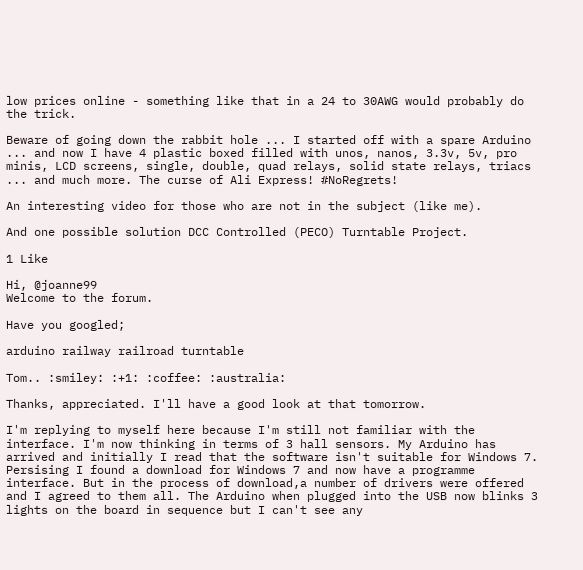low prices online - something like that in a 24 to 30AWG would probably do the trick.

Beware of going down the rabbit hole ... I started off with a spare Arduino ... and now I have 4 plastic boxed filled with unos, nanos, 3.3v, 5v, pro minis, LCD screens, single, double, quad relays, solid state relays, triacs ... and much more. The curse of Ali Express! #NoRegrets!

An interesting video for those who are not in the subject (like me).

And one possible solution DCC Controlled (PECO) Turntable Project.

1 Like

Hi, @joanne99
Welcome to the forum.

Have you googled;

arduino railway railroad turntable

Tom.. :smiley: :+1: :coffee: :australia:

Thanks, appreciated. I'll have a good look at that tomorrow.

I'm replying to myself here because I'm still not familiar with the interface. I'm now thinking in terms of 3 hall sensors. My Arduino has arrived and initially I read that the software isn't suitable for Windows 7. Persising I found a download for Windows 7 and now have a programme interface. But in the process of download,a number of drivers were offered and I agreed to them all. The Arduino when plugged into the USB now blinks 3 lights on the board in sequence but I can't see any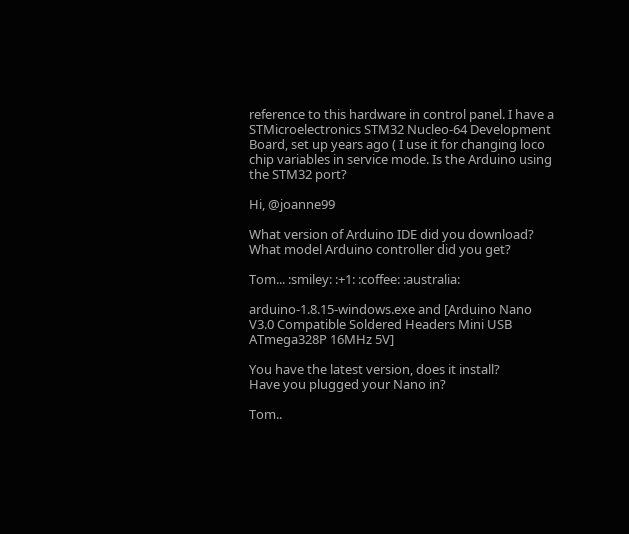reference to this hardware in control panel. I have a STMicroelectronics STM32 Nucleo-64 Development Board, set up years ago ( I use it for changing loco chip variables in service mode. Is the Arduino using the STM32 port?

Hi, @joanne99

What version of Arduino IDE did you download?
What model Arduino controller did you get?

Tom... :smiley: :+1: :coffee: :australia:

arduino-1.8.15-windows.exe and [Arduino Nano V3.0 Compatible Soldered Headers Mini USB ATmega328P 16MHz 5V]

You have the latest version, does it install?
Have you plugged your Nano in?

Tom..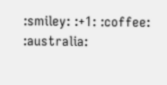:smiley: :+1: :coffee: :australia: